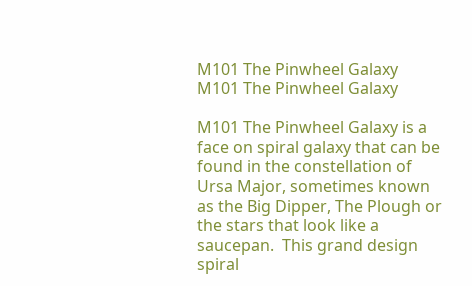M101 The Pinwheel Galaxy
M101 The Pinwheel Galaxy

M101 The Pinwheel Galaxy is a face on spiral galaxy that can be found in the constellation of Ursa Major, sometimes known as the Big Dipper, The Plough or the stars that look like a saucepan.  This grand design spiral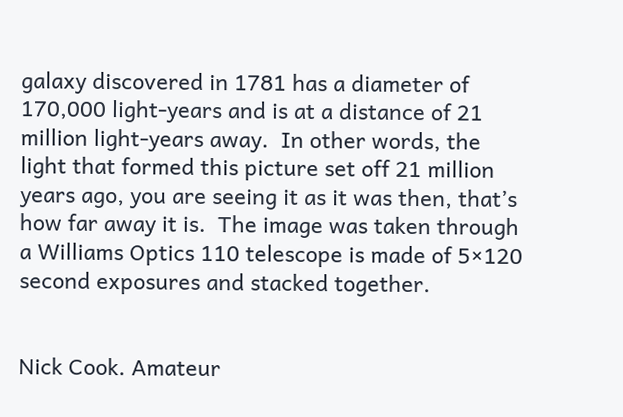galaxy discovered in 1781 has a diameter of 170,000 light-years and is at a distance of 21 million light-years away.  In other words, the light that formed this picture set off 21 million years ago, you are seeing it as it was then, that’s how far away it is.  The image was taken through a Williams Optics 110 telescope is made of 5×120 second exposures and stacked together.


Nick Cook. Amateur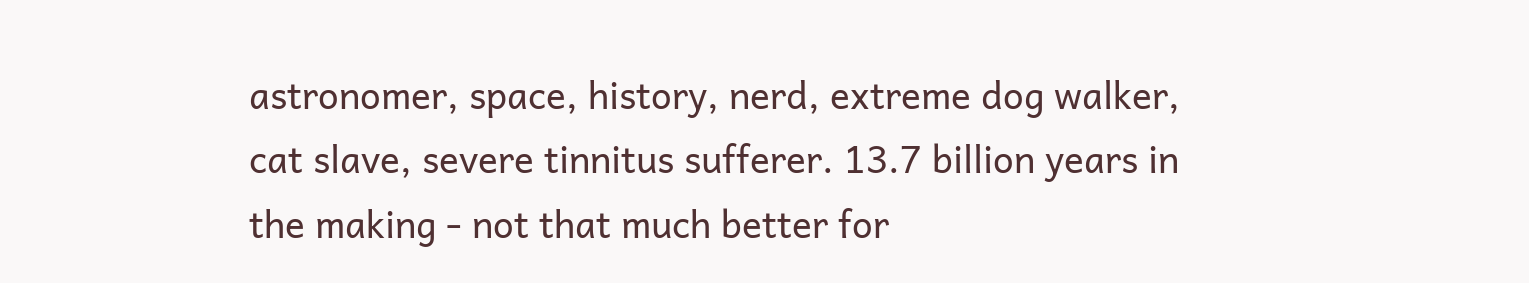astronomer, space, history, nerd, extreme dog walker, cat slave, severe tinnitus sufferer. 13.7 billion years in the making - not that much better for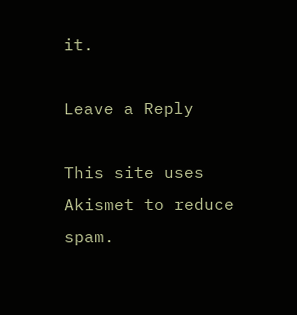it.

Leave a Reply

This site uses Akismet to reduce spam.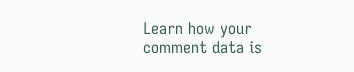Learn how your comment data is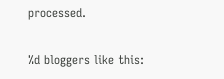processed.

%d bloggers like this: